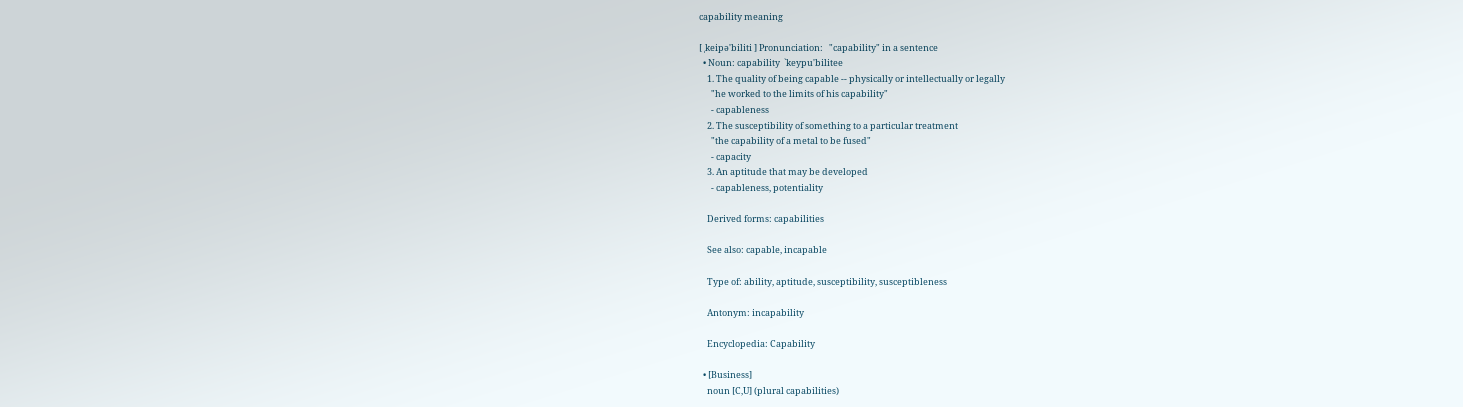capability meaning

[ ˌkeipə'biliti ] Pronunciation:   "capability" in a sentence
  • Noun: capability  `keypu'bilitee
    1. The quality of being capable -- physically or intellectually or legally
      "he worked to the limits of his capability"
      - capableness
    2. The susceptibility of something to a particular treatment
      "the capability of a metal to be fused"
      - capacity
    3. An aptitude that may be developed
      - capableness, potentiality

    Derived forms: capabilities

    See also: capable, incapable

    Type of: ability, aptitude, susceptibility, susceptibleness

    Antonym: incapability

    Encyclopedia: Capability

  • [Business]
    noun [C,U] (plural capabilities)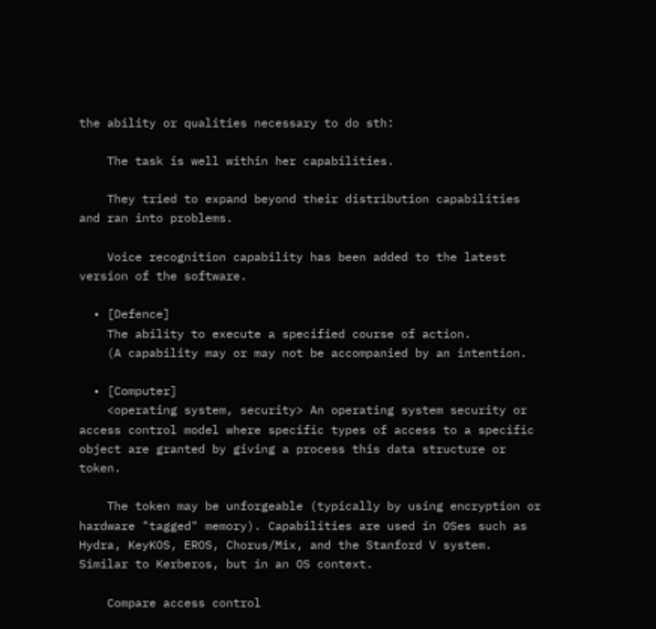the ability or qualities necessary to do sth:

    The task is well within her capabilities.

    They tried to expand beyond their distribution capabilities and ran into problems.

    Voice recognition capability has been added to the latest version of the software.

  • [Defence]
    The ability to execute a specified course of action.
    (A capability may or may not be accompanied by an intention.

  • [Computer]
    <operating system, security> An operating system security or access control model where specific types of access to a specific object are granted by giving a process this data structure or token.

    The token may be unforgeable (typically by using encryption or hardware "tagged" memory). Capabilities are used in OSes such as Hydra, KeyKOS, EROS, Chorus/Mix, and the Stanford V system. Similar to Kerberos, but in an OS context.

    Compare access control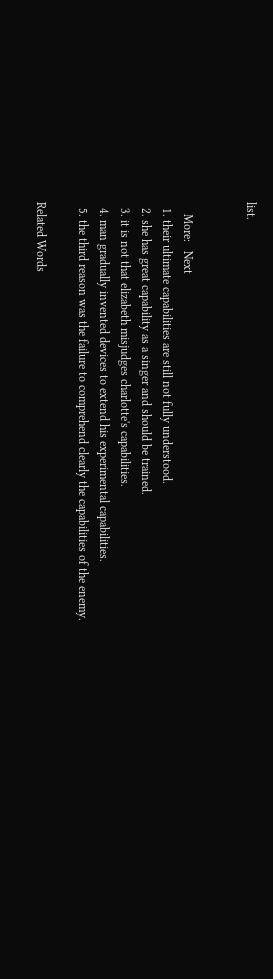list.


    More:   Next
  1. their ultimate capabilities are still not fully understood.
  2. she has great capability as a singer and should be trained.
  3. it is not that elizabeth misjudges charlotte's capabilities.
  4. man gradually invented devices to extend his experimental capabilities.
  5. the third reason was the failure to comprehend clearly the capabilities of the enemy.

Related Words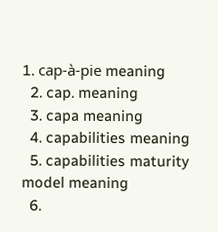1. cap-à-pie meaning
  2. cap. meaning
  3. capa meaning
  4. capabilities meaning
  5. capabilities maturity model meaning
  6.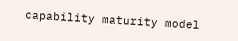capability maturity model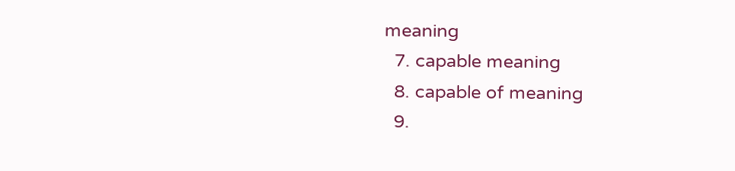meaning
  7. capable meaning
  8. capable of meaning
  9.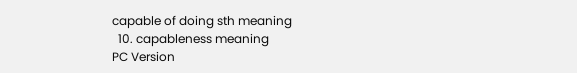capable of doing sth meaning
  10. capableness meaning
PC Version